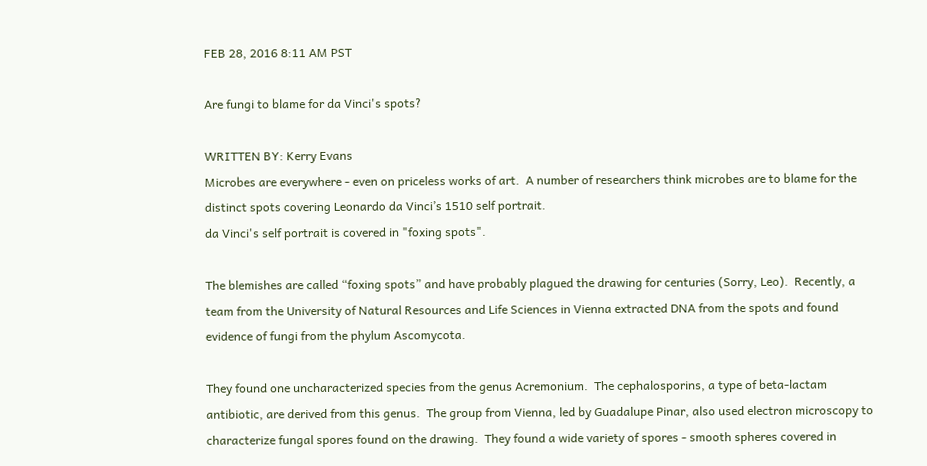FEB 28, 2016 8:11 AM PST

Are fungi to blame for da Vinci's spots?

WRITTEN BY: Kerry Evans
Microbes are everywhere - even on priceless works of art.  A number of researchers think microbes are to blame for the distinct spots covering Leonardo da Vinci’s 1510 self portrait.
da Vinci's self portrait is covered in "foxing spots".

The blemishes are called “foxing spots” and have probably plagued the drawing for centuries (Sorry, Leo).  Recently, a team from the University of Natural Resources and Life Sciences in Vienna extracted DNA from the spots and found evidence of fungi from the phylum Ascomycota.

They found one uncharacterized species from the genus Acremonium.  The cephalosporins, a type of beta-lactam antibiotic, are derived from this genus.  The group from Vienna, led by Guadalupe Pinar, also used electron microscopy to characterize fungal spores found on the drawing.  They found a wide variety of spores - smooth spheres covered in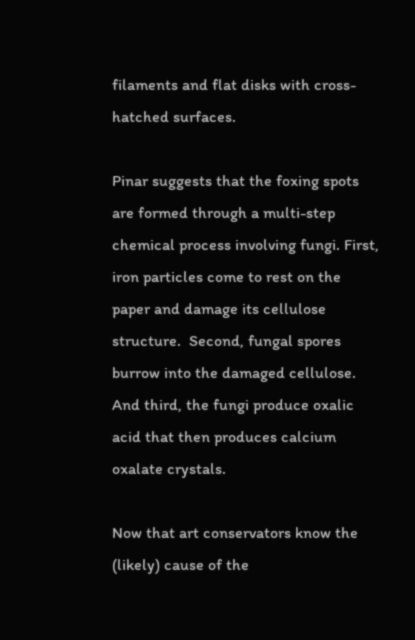filaments and flat disks with cross-hatched surfaces.

Pinar suggests that the foxing spots are formed through a multi-step chemical process involving fungi. First, iron particles come to rest on the paper and damage its cellulose structure.  Second, fungal spores burrow into the damaged cellulose.  And third, the fungi produce oxalic acid that then produces calcium oxalate crystals.

Now that art conservators know the (likely) cause of the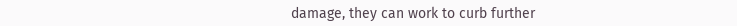damage, they can work to curb further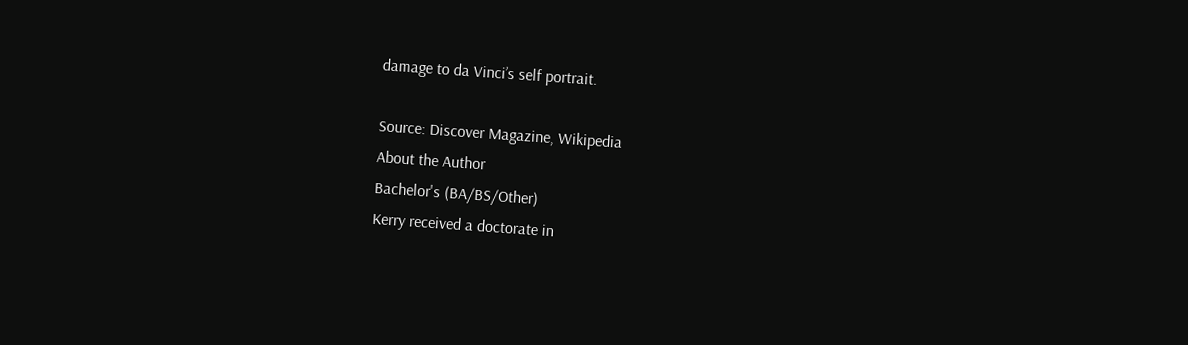damage to da Vinci’s self portrait.

Source: Discover Magazine, Wikipedia
About the Author
Bachelor's (BA/BS/Other)
Kerry received a doctorate in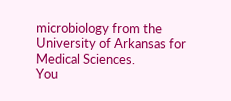microbiology from the University of Arkansas for Medical Sciences.
You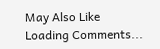May Also Like
Loading Comments...